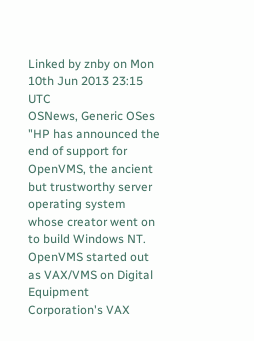Linked by znby on Mon 10th Jun 2013 23:15 UTC
OSNews, Generic OSes "HP has announced the end of support for OpenVMS, the ancient but trustworthy server operating system whose creator went on to build Windows NT. OpenVMS started out as VAX/VMS on Digital Equipment Corporation's VAX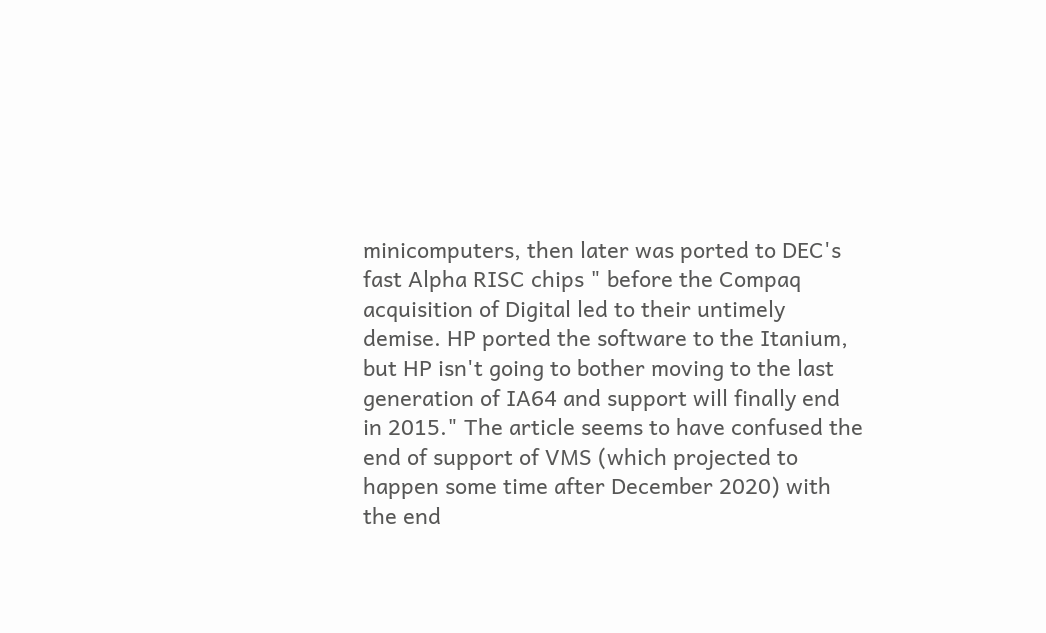minicomputers, then later was ported to DEC's fast Alpha RISC chips " before the Compaq acquisition of Digital led to their untimely demise. HP ported the software to the Itanium, but HP isn't going to bother moving to the last generation of IA64 and support will finally end in 2015." The article seems to have confused the end of support of VMS (which projected to happen some time after December 2020) with the end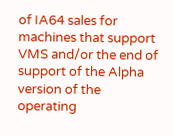of IA64 sales for machines that support VMS and/or the end of support of the Alpha version of the operating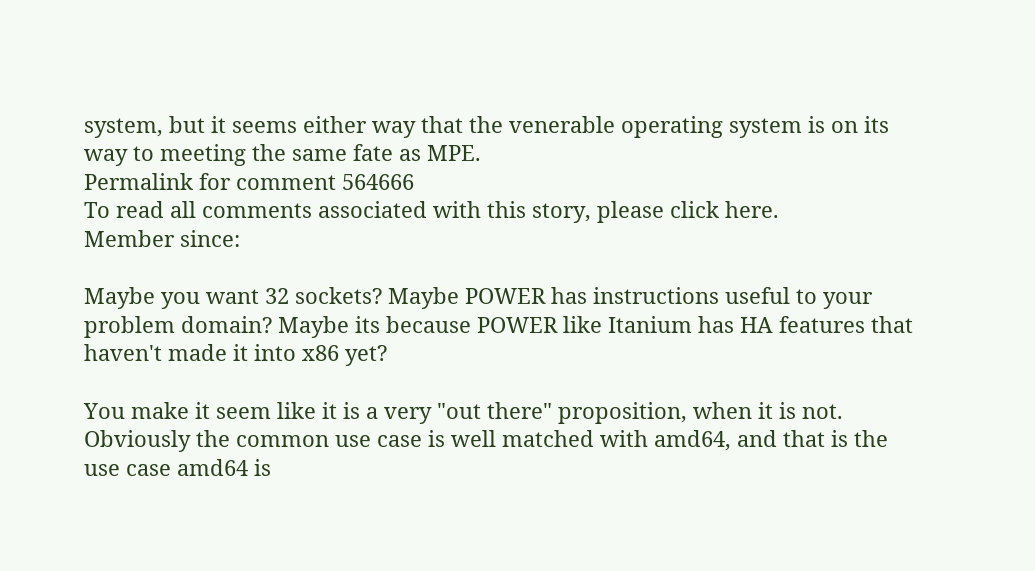system, but it seems either way that the venerable operating system is on its way to meeting the same fate as MPE.
Permalink for comment 564666
To read all comments associated with this story, please click here.
Member since:

Maybe you want 32 sockets? Maybe POWER has instructions useful to your problem domain? Maybe its because POWER like Itanium has HA features that haven't made it into x86 yet?

You make it seem like it is a very "out there" proposition, when it is not. Obviously the common use case is well matched with amd64, and that is the use case amd64 is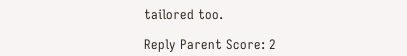tailored too.

Reply Parent Score: 2